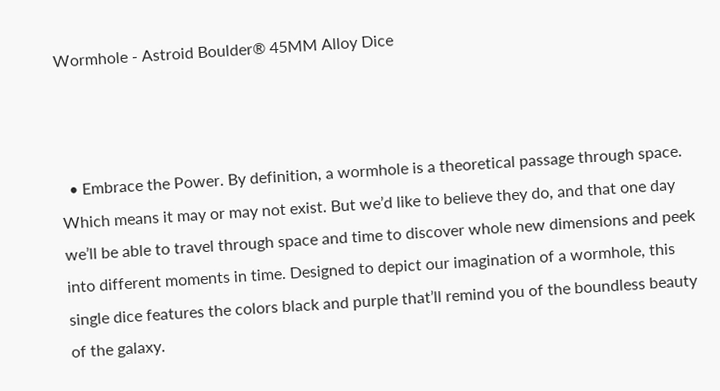Wormhole - Astroid Boulder® 45MM Alloy Dice



  • Embrace the Power. By definition, a wormhole is a theoretical passage through space. Which means it may or may not exist. But we’d like to believe they do, and that one day we’ll be able to travel through space and time to discover whole new dimensions and peek into different moments in time. Designed to depict our imagination of a wormhole, this single dice features the colors black and purple that’ll remind you of the boundless beauty of the galaxy.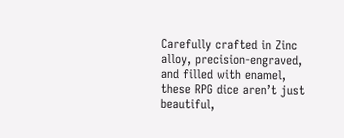Carefully crafted in Zinc alloy, precision-engraved, and filled with enamel, these RPG dice aren’t just beautiful,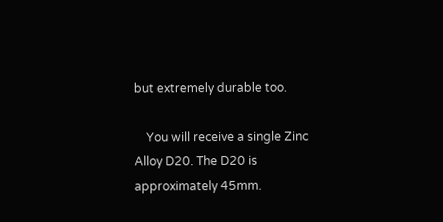but extremely durable too.

    You will receive a single Zinc Alloy D20. The D20 is approximately 45mm.